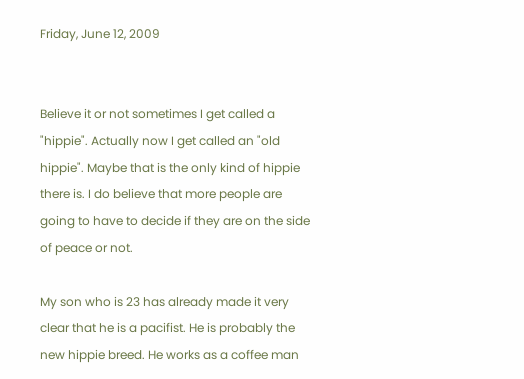Friday, June 12, 2009


Believe it or not sometimes I get called a "hippie". Actually now I get called an "old hippie". Maybe that is the only kind of hippie there is. I do believe that more people are going to have to decide if they are on the side of peace or not.

My son who is 23 has already made it very clear that he is a pacifist. He is probably the new hippie breed. He works as a coffee man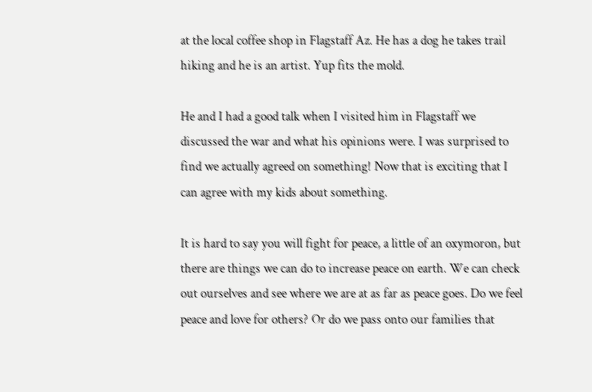at the local coffee shop in Flagstaff Az. He has a dog he takes trail hiking and he is an artist. Yup fits the mold.

He and I had a good talk when I visited him in Flagstaff we discussed the war and what his opinions were. I was surprised to find we actually agreed on something! Now that is exciting that I can agree with my kids about something.

It is hard to say you will fight for peace, a little of an oxymoron, but there are things we can do to increase peace on earth. We can check out ourselves and see where we are at as far as peace goes. Do we feel peace and love for others? Or do we pass onto our families that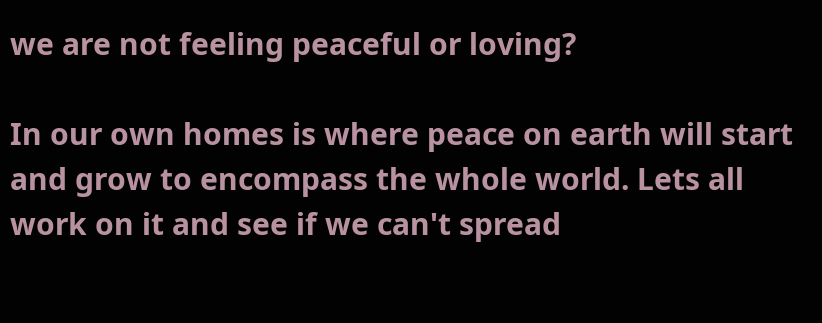we are not feeling peaceful or loving?

In our own homes is where peace on earth will start and grow to encompass the whole world. Lets all work on it and see if we can't spread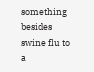something besides swine flu to a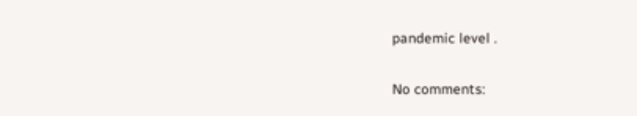pandemic level .

No comments: